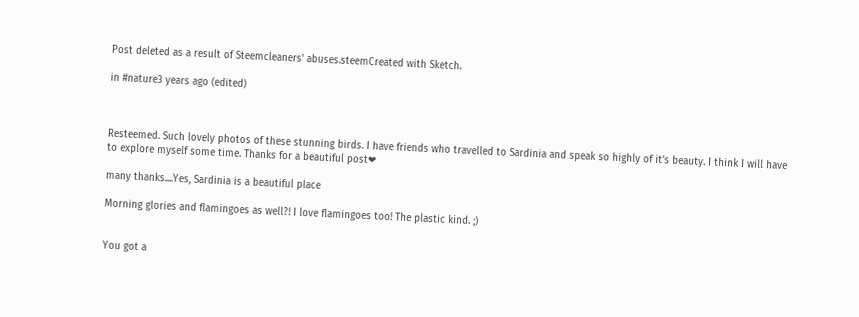Post deleted as a result of Steemcleaners' abuses.steemCreated with Sketch.

in #nature3 years ago (edited)



Resteemed. Such lovely photos of these stunning birds. I have friends who travelled to Sardinia and speak so highly of it’s beauty. I think I will have to explore myself some time. Thanks for a beautiful post❤

many thanks....Yes, Sardinia is a beautiful place

Morning glories and flamingoes as well?! I love flamingoes too! The plastic kind. ;)


You got a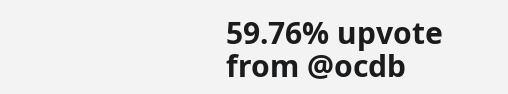59.76% upvote from @ocdb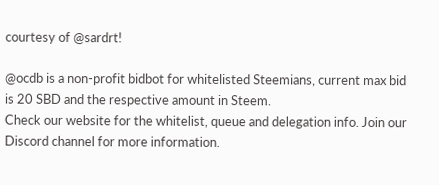courtesy of @sardrt!

@ocdb is a non-profit bidbot for whitelisted Steemians, current max bid is 20 SBD and the respective amount in Steem.
Check our website for the whitelist, queue and delegation info. Join our Discord channel for more information.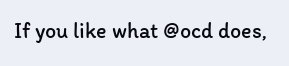If you like what @ocd does,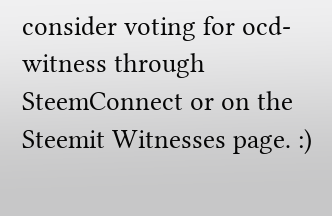consider voting for ocd-witness through SteemConnect or on the Steemit Witnesses page. :)